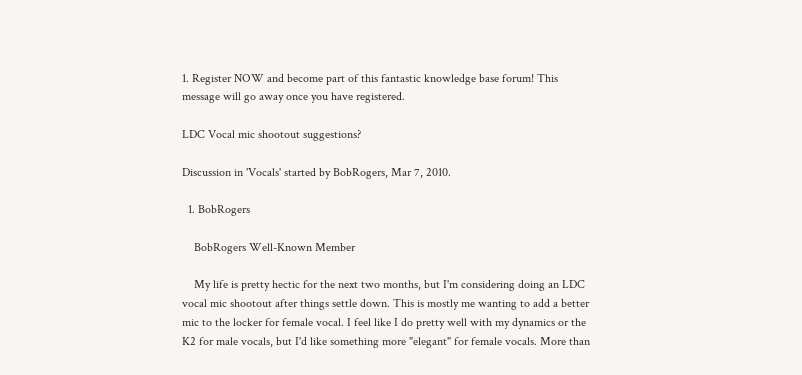1. Register NOW and become part of this fantastic knowledge base forum! This message will go away once you have registered.

LDC Vocal mic shootout suggestions?

Discussion in 'Vocals' started by BobRogers, Mar 7, 2010.

  1. BobRogers

    BobRogers Well-Known Member

    My life is pretty hectic for the next two months, but I'm considering doing an LDC vocal mic shootout after things settle down. This is mostly me wanting to add a better mic to the locker for female vocal. I feel like I do pretty well with my dynamics or the K2 for male vocals, but I'd like something more "elegant" for female vocals. More than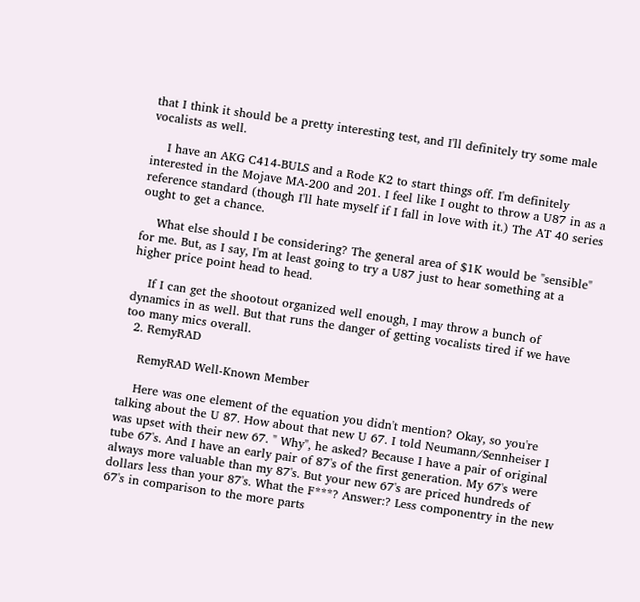that I think it should be a pretty interesting test, and I'll definitely try some male vocalists as well.

    I have an AKG C414-BULS and a Rode K2 to start things off. I'm definitely interested in the Mojave MA-200 and 201. I feel like I ought to throw a U87 in as a reference standard (though I'll hate myself if I fall in love with it.) The AT 40 series ought to get a chance.

    What else should I be considering? The general area of $1K would be "sensible" for me. But, as I say, I'm at least going to try a U87 just to hear something at a higher price point head to head.

    If I can get the shootout organized well enough, I may throw a bunch of dynamics in as well. But that runs the danger of getting vocalists tired if we have too many mics overall.
  2. RemyRAD

    RemyRAD Well-Known Member

    Here was one element of the equation you didn't mention? Okay, so you're talking about the U 87. How about that new U 67. I told Neumann/Sennheiser I was upset with their new 67. " Why", he asked? Because I have a pair of original tube 67's. And I have an early pair of 87's of the first generation. My 67's were always more valuable than my 87's. But your new 67's are priced hundreds of dollars less than your 87's. What the F***? Answer:? Less componentry in the new 67's in comparison to the more parts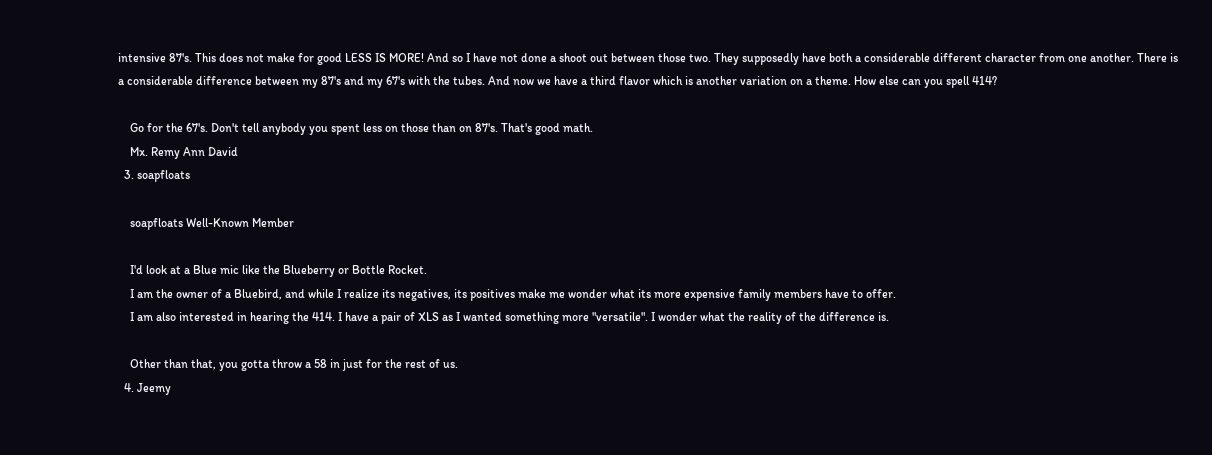intensive 87's. This does not make for good LESS IS MORE! And so I have not done a shoot out between those two. They supposedly have both a considerable different character from one another. There is a considerable difference between my 87's and my 67's with the tubes. And now we have a third flavor which is another variation on a theme. How else can you spell 414?

    Go for the 67's. Don't tell anybody you spent less on those than on 87's. That's good math.
    Mx. Remy Ann David
  3. soapfloats

    soapfloats Well-Known Member

    I'd look at a Blue mic like the Blueberry or Bottle Rocket.
    I am the owner of a Bluebird, and while I realize its negatives, its positives make me wonder what its more expensive family members have to offer.
    I am also interested in hearing the 414. I have a pair of XLS as I wanted something more "versatile". I wonder what the reality of the difference is.

    Other than that, you gotta throw a 58 in just for the rest of us.
  4. Jeemy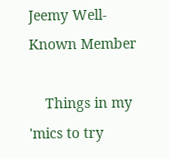Jeemy Well-Known Member

    Things in my 'mics to try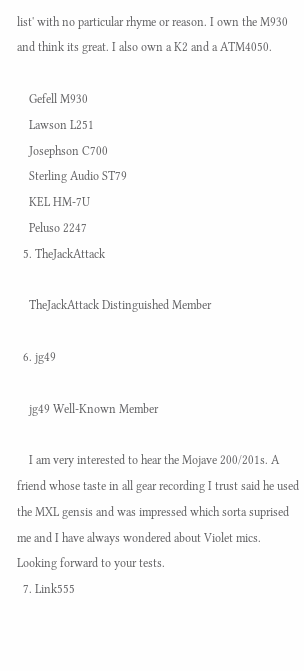list' with no particular rhyme or reason. I own the M930 and think its great. I also own a K2 and a ATM4050.

    Gefell M930
    Lawson L251
    Josephson C700
    Sterling Audio ST79
    KEL HM-7U
    Peluso 2247
  5. TheJackAttack

    TheJackAttack Distinguished Member

  6. jg49

    jg49 Well-Known Member

    I am very interested to hear the Mojave 200/201s. A friend whose taste in all gear recording I trust said he used the MXL gensis and was impressed which sorta suprised me and I have always wondered about Violet mics. Looking forward to your tests.
  7. Link555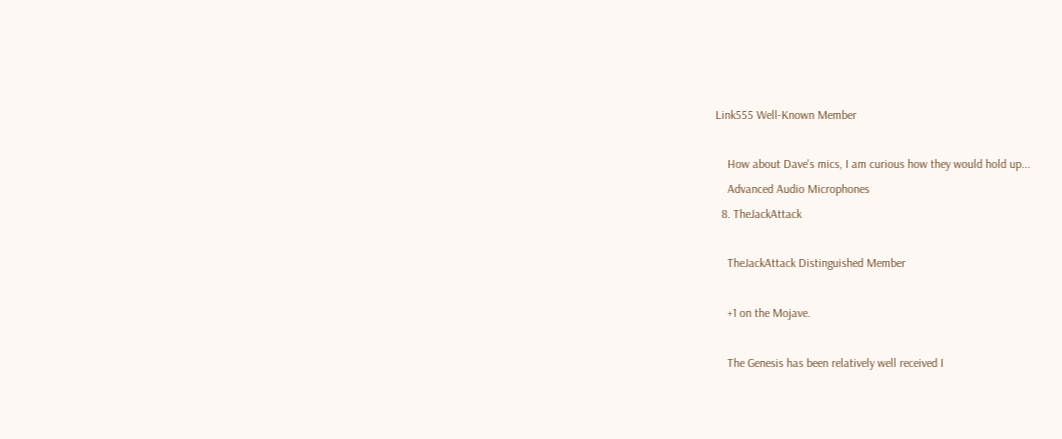Link555 Well-Known Member

    How about Dave's mics, I am curious how they would hold up...
    Advanced Audio Microphones
  8. TheJackAttack

    TheJackAttack Distinguished Member

    +1 on the Mojave.

    The Genesis has been relatively well received I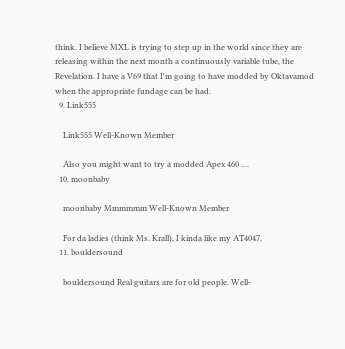think. I believe MXL is trying to step up in the world since they are releasing within the next month a continuously variable tube, the Revelation. I have a V69 that I'm going to have modded by Oktavamod when the appropriate fundage can be had.
  9. Link555

    Link555 Well-Known Member

    Also you might want to try a modded Apex 460 ....
  10. moonbaby

    moonbaby Mmmmmm Well-Known Member

    For da ladies (think Ms. Krall), I kinda like my AT4047.
  11. bouldersound

    bouldersound Real guitars are for old people. Well-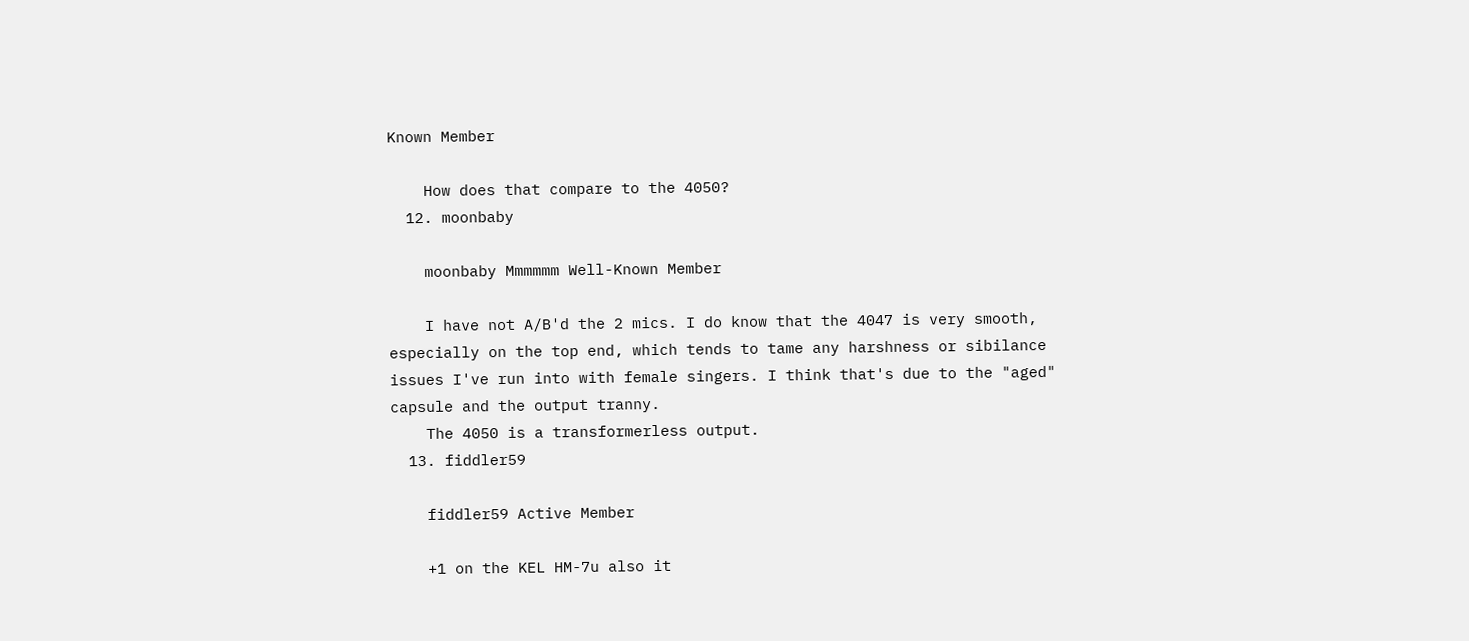Known Member

    How does that compare to the 4050?
  12. moonbaby

    moonbaby Mmmmmm Well-Known Member

    I have not A/B'd the 2 mics. I do know that the 4047 is very smooth, especially on the top end, which tends to tame any harshness or sibilance issues I've run into with female singers. I think that's due to the "aged" capsule and the output tranny.
    The 4050 is a transformerless output.
  13. fiddler59

    fiddler59 Active Member

    +1 on the KEL HM-7u also it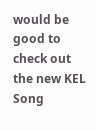would be good to check out the new KEL Song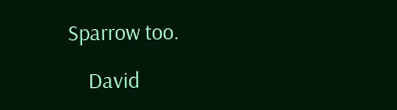Sparrow too.

    David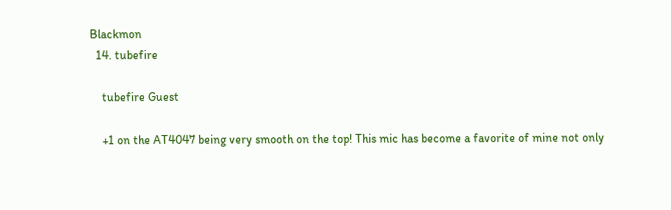Blackmon
  14. tubefire

    tubefire Guest

    +1 on the AT4047 being very smooth on the top! This mic has become a favorite of mine not only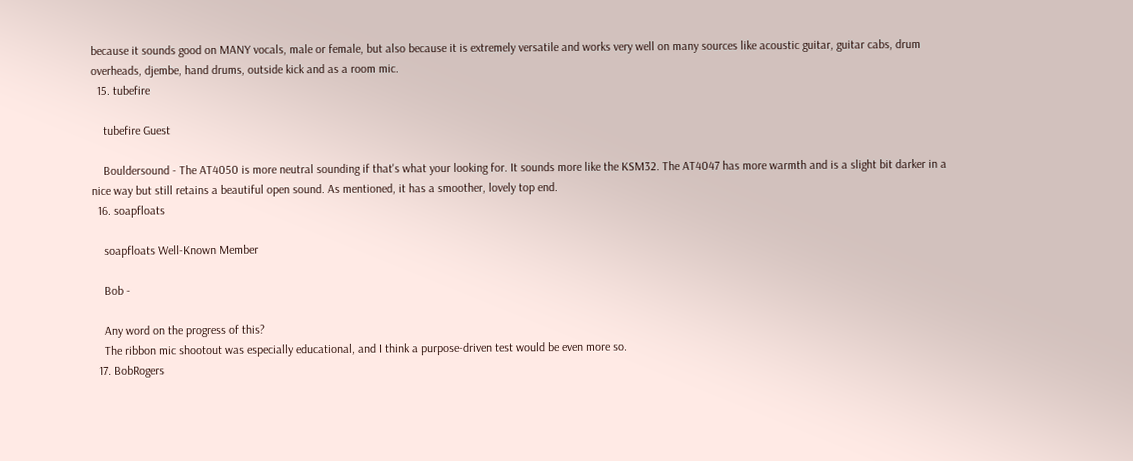because it sounds good on MANY vocals, male or female, but also because it is extremely versatile and works very well on many sources like acoustic guitar, guitar cabs, drum overheads, djembe, hand drums, outside kick and as a room mic.
  15. tubefire

    tubefire Guest

    Bouldersound - The AT4050 is more neutral sounding if that's what your looking for. It sounds more like the KSM32. The AT4047 has more warmth and is a slight bit darker in a nice way but still retains a beautiful open sound. As mentioned, it has a smoother, lovely top end.
  16. soapfloats

    soapfloats Well-Known Member

    Bob -

    Any word on the progress of this?
    The ribbon mic shootout was especially educational, and I think a purpose-driven test would be even more so.
  17. BobRogers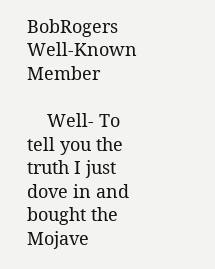BobRogers Well-Known Member

    Well- To tell you the truth I just dove in and bought the Mojave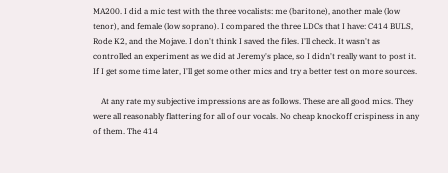MA200. I did a mic test with the three vocalists: me (baritone), another male (low tenor), and female (low soprano). I compared the three LDCs that I have: C414 BULS, Rode K2, and the Mojave. I don't think I saved the files. I'll check. It wasn't as controlled an experiment as we did at Jeremy's place, so I didn't really want to post it. If I get some time later, I'll get some other mics and try a better test on more sources.

    At any rate my subjective impressions are as follows. These are all good mics. They were all reasonably flattering for all of our vocals. No cheap knockoff crispiness in any of them. The 414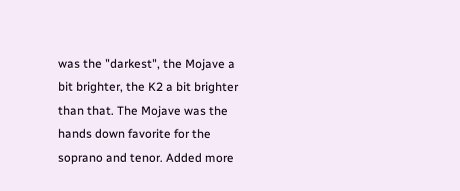was the "darkest", the Mojave a bit brighter, the K2 a bit brighter than that. The Mojave was the hands down favorite for the soprano and tenor. Added more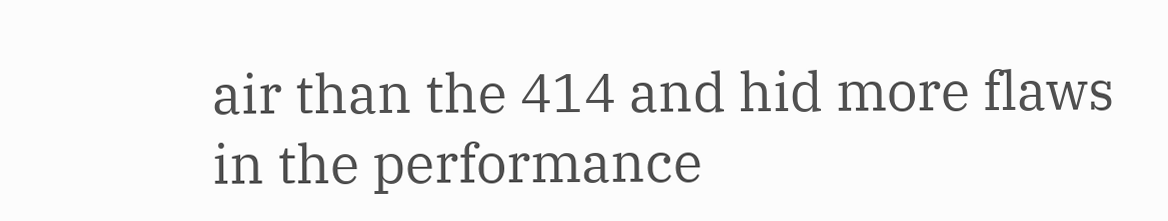air than the 414 and hid more flaws in the performance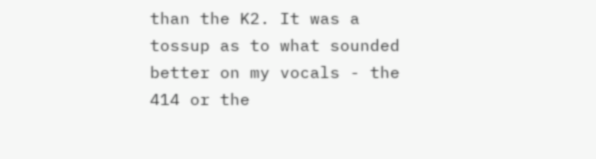than the K2. It was a tossup as to what sounded better on my vocals - the 414 or the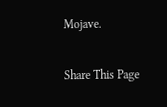Mojave.

Share This Page